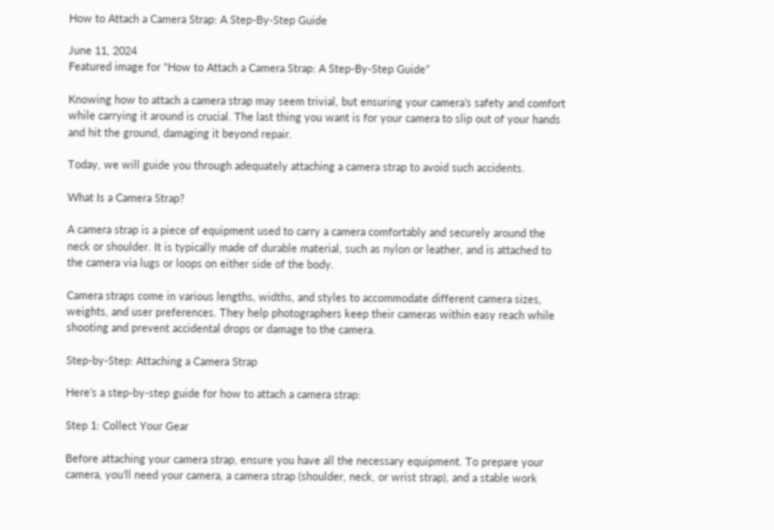How to Attach a Camera Strap: A Step-By-Step Guide

June 11, 2024
Featured image for “How to Attach a Camera Strap: A Step-By-Step Guide”

Knowing how to attach a camera strap may seem trivial, but ensuring your camera’s safety and comfort while carrying it around is crucial. The last thing you want is for your camera to slip out of your hands and hit the ground, damaging it beyond repair.

Today, we will guide you through adequately attaching a camera strap to avoid such accidents.

What Is a Camera Strap?

A camera strap is a piece of equipment used to carry a camera comfortably and securely around the neck or shoulder. It is typically made of durable material, such as nylon or leather, and is attached to the camera via lugs or loops on either side of the body.

Camera straps come in various lengths, widths, and styles to accommodate different camera sizes, weights, and user preferences. They help photographers keep their cameras within easy reach while shooting and prevent accidental drops or damage to the camera.

Step-by-Step: Attaching a Camera Strap

Here’s a step-by-step guide for how to attach a camera strap:

Step 1: Collect Your Gear

Before attaching your camera strap, ensure you have all the necessary equipment. To prepare your camera, you’ll need your camera, a camera strap (shoulder, neck, or wrist strap), and a stable work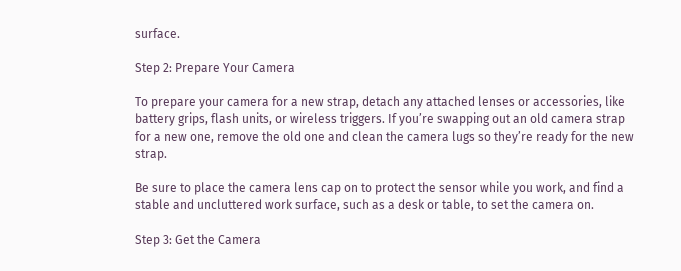surface.

Step 2: Prepare Your Camera

To prepare your camera for a new strap, detach any attached lenses or accessories, like battery grips, flash units, or wireless triggers. If you’re swapping out an old camera strap for a new one, remove the old one and clean the camera lugs so they’re ready for the new strap.

Be sure to place the camera lens cap on to protect the sensor while you work, and find a stable and uncluttered work surface, such as a desk or table, to set the camera on.

Step 3: Get the Camera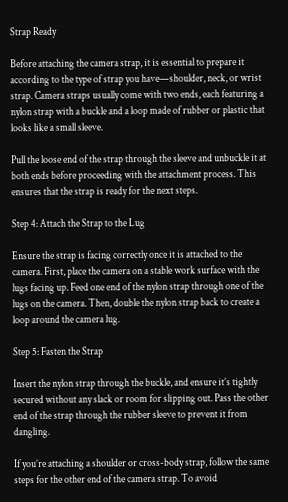Strap Ready

Before attaching the camera strap, it is essential to prepare it according to the type of strap you have—shoulder, neck, or wrist strap. Camera straps usually come with two ends, each featuring a nylon strap with a buckle and a loop made of rubber or plastic that looks like a small sleeve.

Pull the loose end of the strap through the sleeve and unbuckle it at both ends before proceeding with the attachment process. This ensures that the strap is ready for the next steps.

Step 4: Attach the Strap to the Lug

Ensure the strap is facing correctly once it is attached to the camera. First, place the camera on a stable work surface with the lugs facing up. Feed one end of the nylon strap through one of the lugs on the camera. Then, double the nylon strap back to create a loop around the camera lug.

Step 5: Fasten the Strap

Insert the nylon strap through the buckle, and ensure it’s tightly secured without any slack or room for slipping out. Pass the other end of the strap through the rubber sleeve to prevent it from dangling.

If you’re attaching a shoulder or cross-body strap, follow the same steps for the other end of the camera strap. To avoid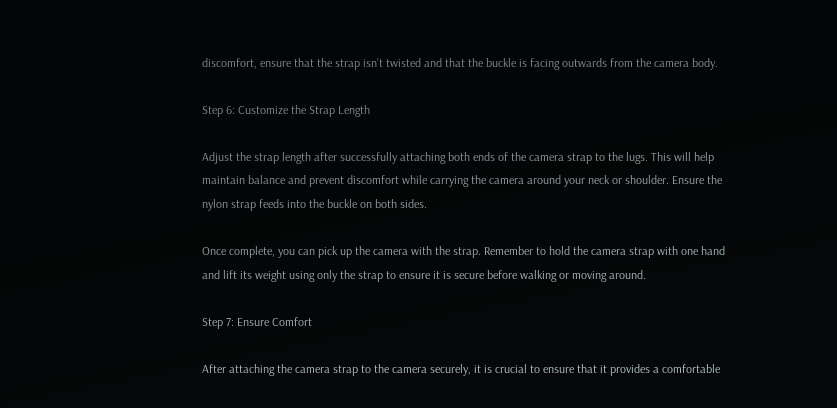discomfort, ensure that the strap isn’t twisted and that the buckle is facing outwards from the camera body.

Step 6: Customize the Strap Length

Adjust the strap length after successfully attaching both ends of the camera strap to the lugs. This will help maintain balance and prevent discomfort while carrying the camera around your neck or shoulder. Ensure the nylon strap feeds into the buckle on both sides.

Once complete, you can pick up the camera with the strap. Remember to hold the camera strap with one hand and lift its weight using only the strap to ensure it is secure before walking or moving around.

Step 7: Ensure Comfort

After attaching the camera strap to the camera securely, it is crucial to ensure that it provides a comfortable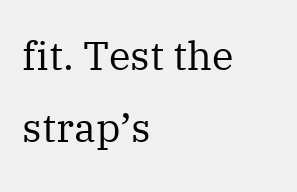fit. Test the strap’s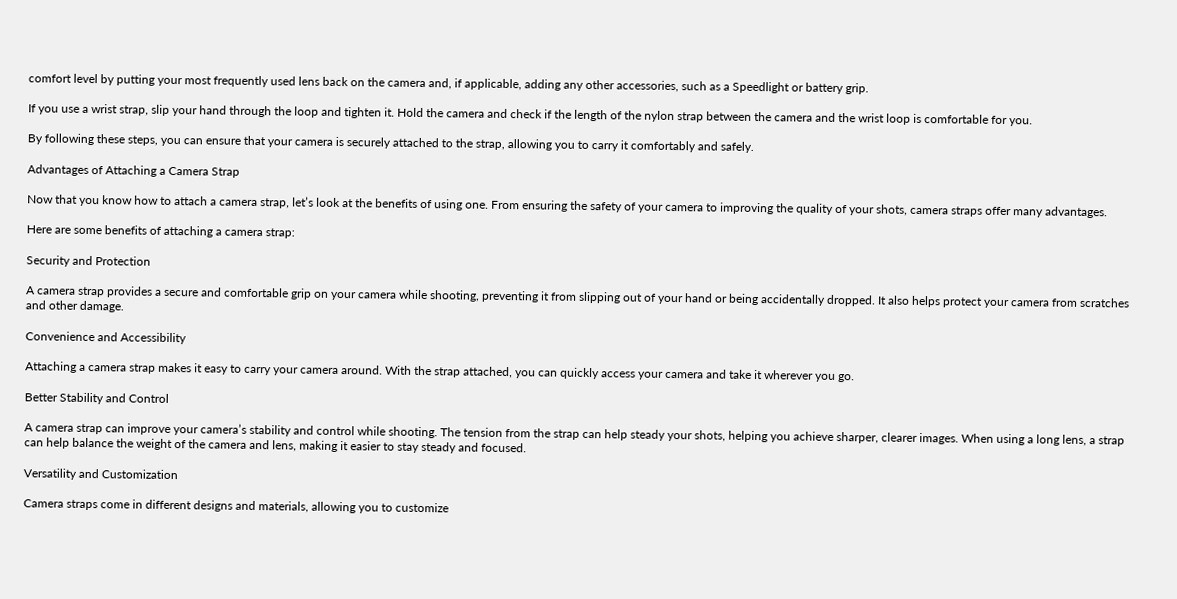comfort level by putting your most frequently used lens back on the camera and, if applicable, adding any other accessories, such as a Speedlight or battery grip.

If you use a wrist strap, slip your hand through the loop and tighten it. Hold the camera and check if the length of the nylon strap between the camera and the wrist loop is comfortable for you.

By following these steps, you can ensure that your camera is securely attached to the strap, allowing you to carry it comfortably and safely.

Advantages of Attaching a Camera Strap

Now that you know how to attach a camera strap, let’s look at the benefits of using one. From ensuring the safety of your camera to improving the quality of your shots, camera straps offer many advantages.

Here are some benefits of attaching a camera strap:

Security and Protection

A camera strap provides a secure and comfortable grip on your camera while shooting, preventing it from slipping out of your hand or being accidentally dropped. It also helps protect your camera from scratches and other damage.

Convenience and Accessibility

Attaching a camera strap makes it easy to carry your camera around. With the strap attached, you can quickly access your camera and take it wherever you go.

Better Stability and Control

A camera strap can improve your camera’s stability and control while shooting. The tension from the strap can help steady your shots, helping you achieve sharper, clearer images. When using a long lens, a strap can help balance the weight of the camera and lens, making it easier to stay steady and focused.

Versatility and Customization

Camera straps come in different designs and materials, allowing you to customize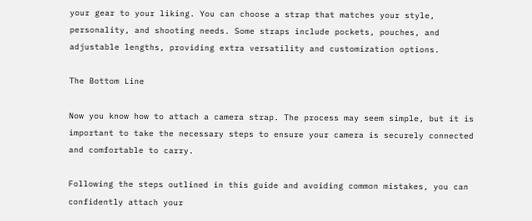your gear to your liking. You can choose a strap that matches your style, personality, and shooting needs. Some straps include pockets, pouches, and adjustable lengths, providing extra versatility and customization options.

The Bottom Line

Now you know how to attach a camera strap. The process may seem simple, but it is important to take the necessary steps to ensure your camera is securely connected and comfortable to carry.

Following the steps outlined in this guide and avoiding common mistakes, you can confidently attach your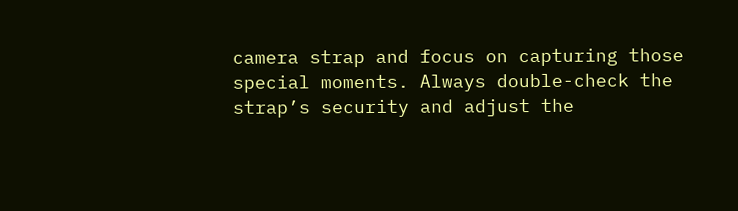camera strap and focus on capturing those special moments. Always double-check the strap’s security and adjust the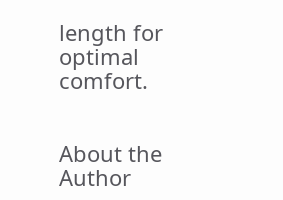length for optimal comfort.


About the Author